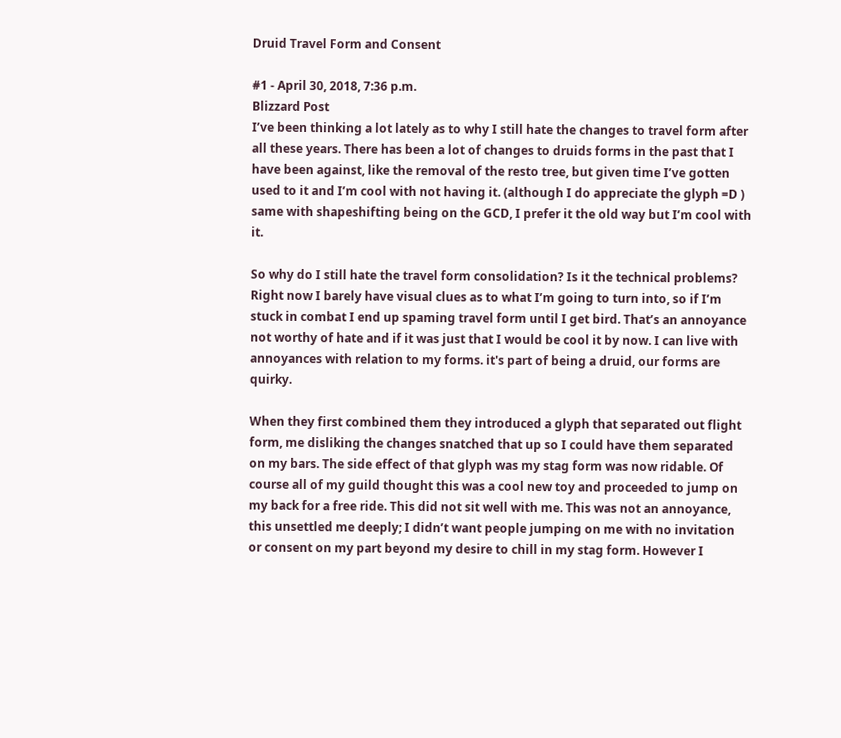Druid Travel Form and Consent

#1 - April 30, 2018, 7:36 p.m.
Blizzard Post
I’ve been thinking a lot lately as to why I still hate the changes to travel form after all these years. There has been a lot of changes to druids forms in the past that I have been against, like the removal of the resto tree, but given time I’ve gotten used to it and I’m cool with not having it. (although I do appreciate the glyph =D ) same with shapeshifting being on the GCD, I prefer it the old way but I’m cool with it.

So why do I still hate the travel form consolidation? Is it the technical problems? Right now I barely have visual clues as to what I’m going to turn into, so if I’m stuck in combat I end up spaming travel form until I get bird. That’s an annoyance not worthy of hate and if it was just that I would be cool it by now. I can live with annoyances with relation to my forms. it's part of being a druid, our forms are quirky.

When they first combined them they introduced a glyph that separated out flight form, me disliking the changes snatched that up so I could have them separated on my bars. The side effect of that glyph was my stag form was now ridable. Of course all of my guild thought this was a cool new toy and proceeded to jump on my back for a free ride. This did not sit well with me. This was not an annoyance, this unsettled me deeply; I didn’t want people jumping on me with no invitation or consent on my part beyond my desire to chill in my stag form. However I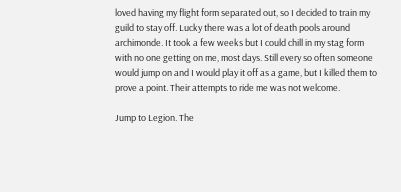loved having my flight form separated out, so I decided to train my guild to stay off. Lucky there was a lot of death pools around archimonde. It took a few weeks but I could chill in my stag form with no one getting on me, most days. Still every so often someone would jump on and I would play it off as a game, but I killed them to prove a point. Their attempts to ride me was not welcome.

Jump to Legion. The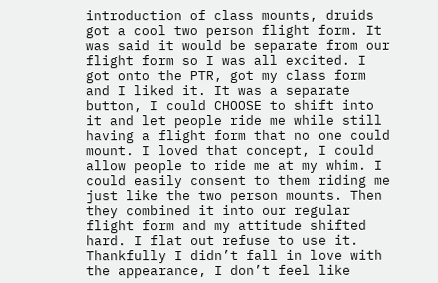introduction of class mounts, druids got a cool two person flight form. It was said it would be separate from our flight form so I was all excited. I got onto the PTR, got my class form and I liked it. It was a separate button, I could CHOOSE to shift into it and let people ride me while still having a flight form that no one could mount. I loved that concept, I could allow people to ride me at my whim. I could easily consent to them riding me just like the two person mounts. Then they combined it into our regular flight form and my attitude shifted hard. I flat out refuse to use it. Thankfully I didn’t fall in love with the appearance, I don’t feel like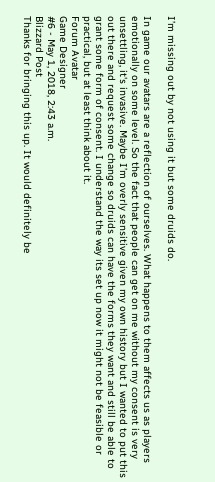I’m missing out by not using it but some druids do.

In game our avatars are a reflection of ourselves. What happens to them affects us as players emotionally on some level. So the fact that people can get on me without my consent is very unsettling, it's invasive. Maybe I’m overly sensitive given my own history but I wanted to put this out there and request some change so druids can have the forms they want and still be able to grant some form of consent. I understand the way its set up now it might not be feasible or practical, but at least think about it.
Forum Avatar
Game Designer
#6 - May 1, 2018, 2:43 a.m.
Blizzard Post
Thanks for bringing this up. It would definitely be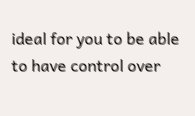ideal for you to be able to have control over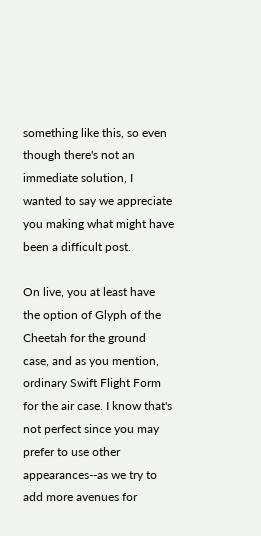something like this, so even though there's not an immediate solution, I wanted to say we appreciate you making what might have been a difficult post.

On live, you at least have the option of Glyph of the Cheetah for the ground case, and as you mention, ordinary Swift Flight Form for the air case. I know that's not perfect since you may prefer to use other appearances--as we try to add more avenues for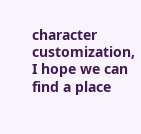character customization, I hope we can find a place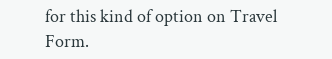for this kind of option on Travel Form.